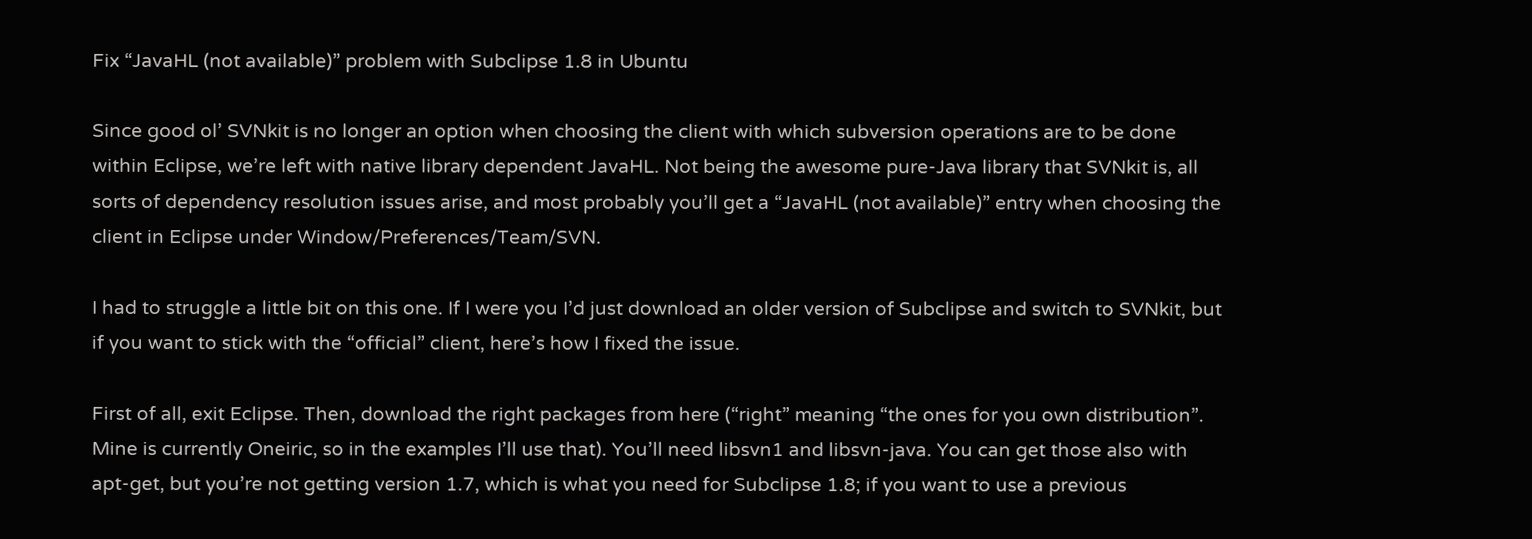Fix “JavaHL (not available)” problem with Subclipse 1.8 in Ubuntu

Since good ol’ SVNkit is no longer an option when choosing the client with which subversion operations are to be done within Eclipse, we’re left with native library dependent JavaHL. Not being the awesome pure-Java library that SVNkit is, all sorts of dependency resolution issues arise, and most probably you’ll get a “JavaHL (not available)” entry when choosing the client in Eclipse under Window/Preferences/Team/SVN.

I had to struggle a little bit on this one. If I were you I’d just download an older version of Subclipse and switch to SVNkit, but if you want to stick with the “official” client, here’s how I fixed the issue.

First of all, exit Eclipse. Then, download the right packages from here (“right” meaning “the ones for you own distribution”. Mine is currently Oneiric, so in the examples I’ll use that). You’ll need libsvn1 and libsvn-java. You can get those also with apt-get, but you’re not getting version 1.7, which is what you need for Subclipse 1.8; if you want to use a previous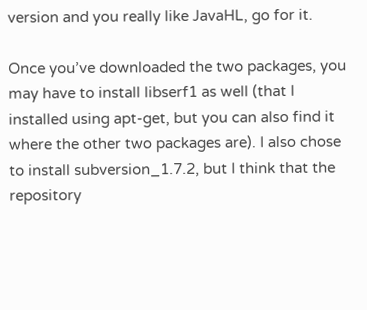version and you really like JavaHL, go for it.

Once you’ve downloaded the two packages, you may have to install libserf1 as well (that I installed using apt-get, but you can also find it where the other two packages are). I also chose to install subversion_1.7.2, but I think that the repository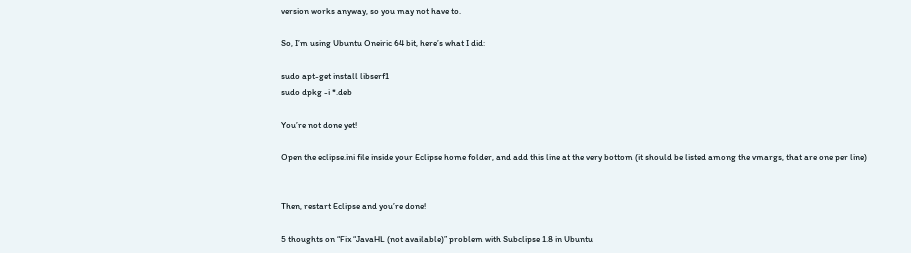version works anyway, so you may not have to.

So, I’m using Ubuntu Oneiric 64 bit, here’s what I did:

sudo apt-get install libserf1
sudo dpkg -i *.deb

You’re not done yet!

Open the eclipse.ini file inside your Eclipse home folder, and add this line at the very bottom (it should be listed among the vmargs, that are one per line)


Then, restart Eclipse and you’re done!

5 thoughts on “Fix “JavaHL (not available)” problem with Subclipse 1.8 in Ubuntu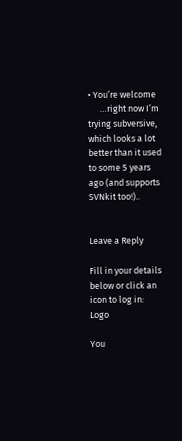• You’re welcome
      …right now I’m trying subversive, which looks a lot better than it used to some 5 years ago (and supports SVNkit too!)..


Leave a Reply

Fill in your details below or click an icon to log in: Logo

You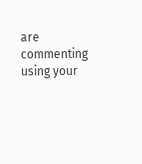are commenting using your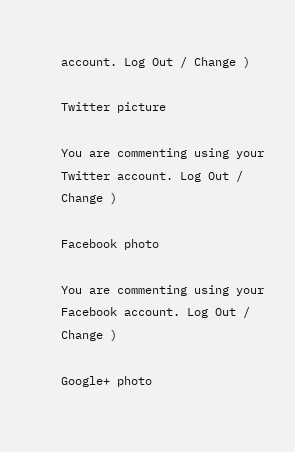account. Log Out / Change )

Twitter picture

You are commenting using your Twitter account. Log Out / Change )

Facebook photo

You are commenting using your Facebook account. Log Out / Change )

Google+ photo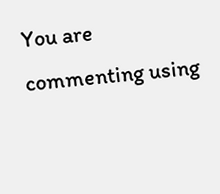You are commenting using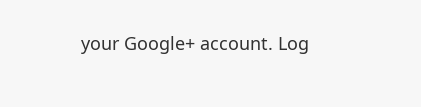your Google+ account. Log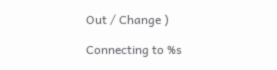Out / Change )

Connecting to %s